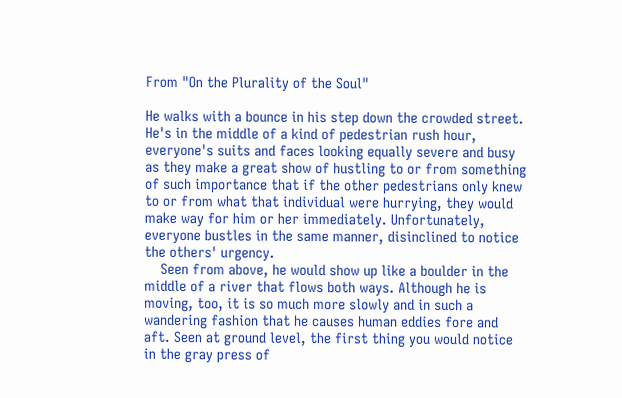From "On the Plurality of the Soul"

He walks with a bounce in his step down the crowded street. He's in the middle of a kind of pedestrian rush hour, everyone's suits and faces looking equally severe and busy as they make a great show of hustling to or from something of such importance that if the other pedestrians only knew to or from what that individual were hurrying, they would make way for him or her immediately. Unfortunately, everyone bustles in the same manner, disinclined to notice the others' urgency.
    Seen from above, he would show up like a boulder in the middle of a river that flows both ways. Although he is moving, too, it is so much more slowly and in such a wandering fashion that he causes human eddies fore and aft. Seen at ground level, the first thing you would notice in the gray press of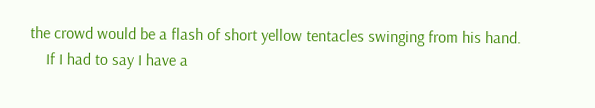the crowd would be a flash of short yellow tentacles swinging from his hand.
    If I had to say I have a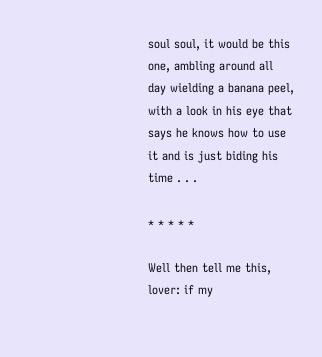soul soul, it would be this one, ambling around all day wielding a banana peel, with a look in his eye that says he knows how to use it and is just biding his time . . .

* * * * *

Well then tell me this, lover: if my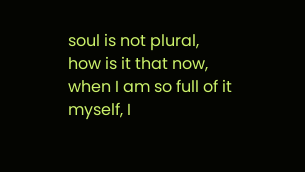soul is not plural, how is it that now, when I am so full of it myself, I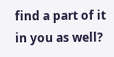find a part of it in you as well?